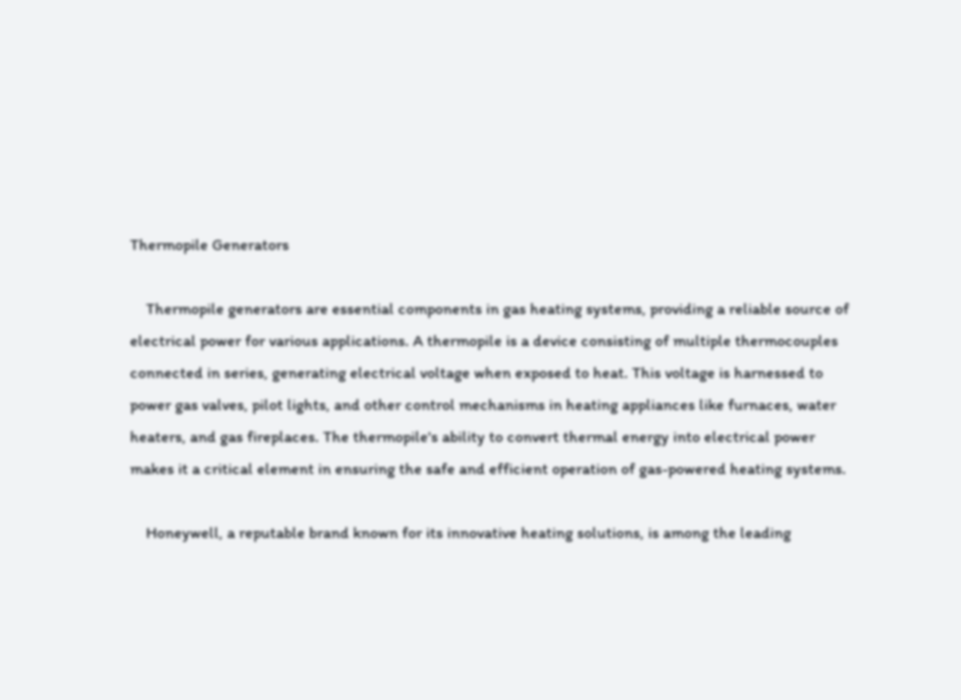Thermopile Generators

    Thermopile generators are essential components in gas heating systems, providing a reliable source of electrical power for various applications. A thermopile is a device consisting of multiple thermocouples connected in series, generating electrical voltage when exposed to heat. This voltage is harnessed to power gas valves, pilot lights, and other control mechanisms in heating appliances like furnaces, water heaters, and gas fireplaces. The thermopile's ability to convert thermal energy into electrical power makes it a critical element in ensuring the safe and efficient operation of gas-powered heating systems.

    Honeywell, a reputable brand known for its innovative heating solutions, is among the leading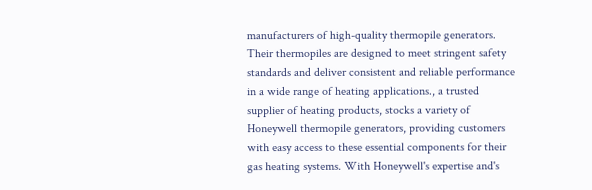manufacturers of high-quality thermopile generators. Their thermopiles are designed to meet stringent safety standards and deliver consistent and reliable performance in a wide range of heating applications., a trusted supplier of heating products, stocks a variety of Honeywell thermopile generators, providing customers with easy access to these essential components for their gas heating systems. With Honeywell's expertise and's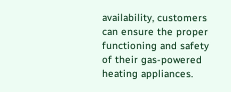availability, customers can ensure the proper functioning and safety of their gas-powered heating appliances.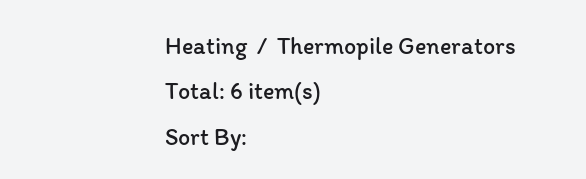Heating  /  Thermopile Generators
Total: 6 item(s)
Sort By: